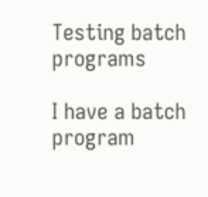Testing batch programs

I have a batch program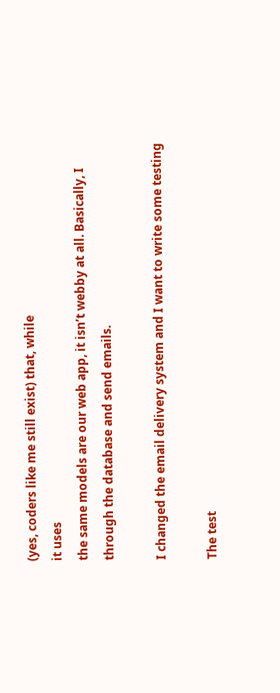(yes, coders like me still exist) that, while
it uses
the same models are our web app, it isn’t webby at all. Basically, I
through the database and send emails.

I changed the email delivery system and I want to write some testing

The test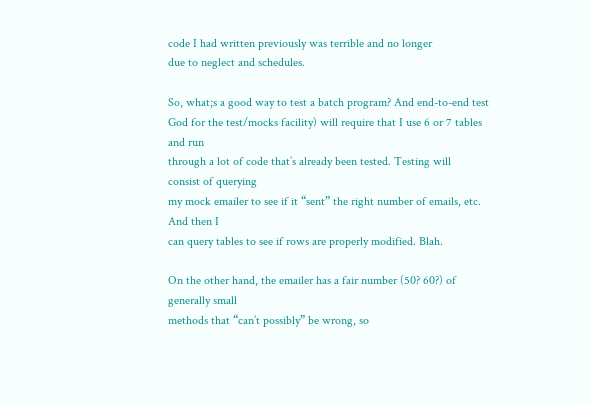code I had written previously was terrible and no longer
due to neglect and schedules.

So, what;s a good way to test a batch program? And end-to-end test
God for the test/mocks facility) will require that I use 6 or 7 tables
and run
through a lot of code that’s already been tested. Testing will
consist of querying
my mock emailer to see if it “sent” the right number of emails, etc.
And then I
can query tables to see if rows are properly modified. Blah.

On the other hand, the emailer has a fair number (50? 60?) of
generally small
methods that “can’t possibly” be wrong, so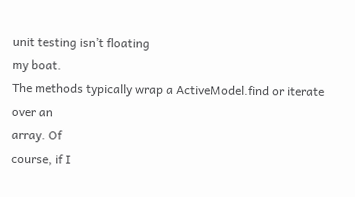unit testing isn’t floating
my boat.
The methods typically wrap a ActiveModel.find or iterate over an
array. Of
course, if I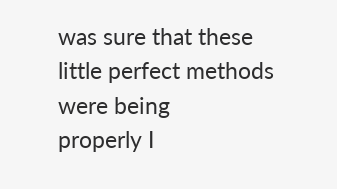was sure that these little perfect methods were being
properly I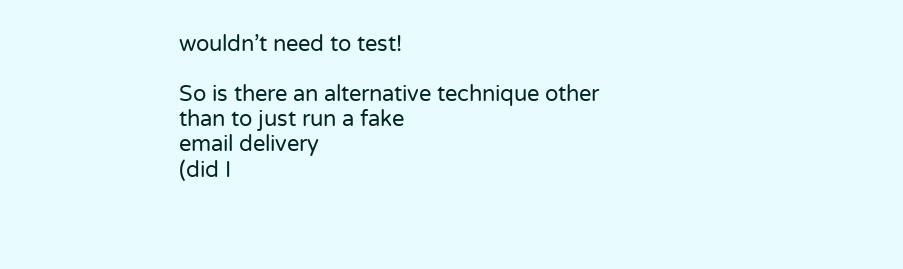wouldn’t need to test!

So is there an alternative technique other than to just run a fake
email delivery
(did I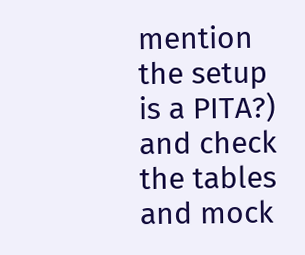mention the setup is a PITA?) and check the tables and mock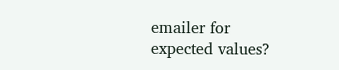emailer for
expected values?